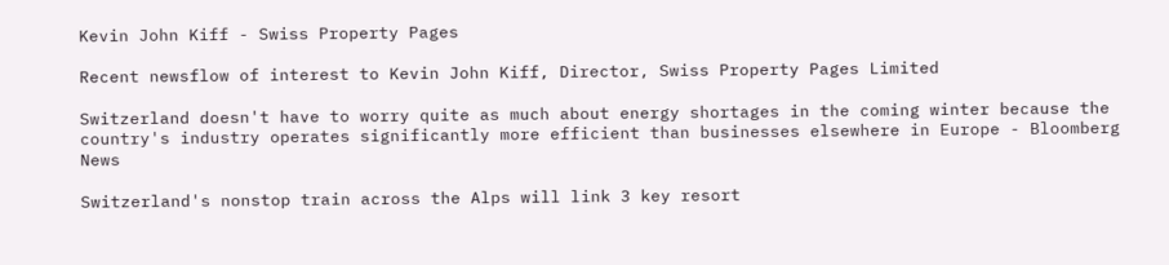Kevin John Kiff - Swiss Property Pages

Recent newsflow of interest to Kevin John Kiff, Director, Swiss Property Pages Limited

Switzerland doesn't have to worry quite as much about energy shortages in the coming winter because the country's industry operates significantly more efficient than businesses elsewhere in Europe - Bloomberg News

Switzerland's nonstop train across the Alps will link 3 key resort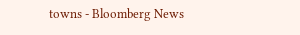towns - Bloomberg News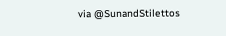via @SunandStilettos